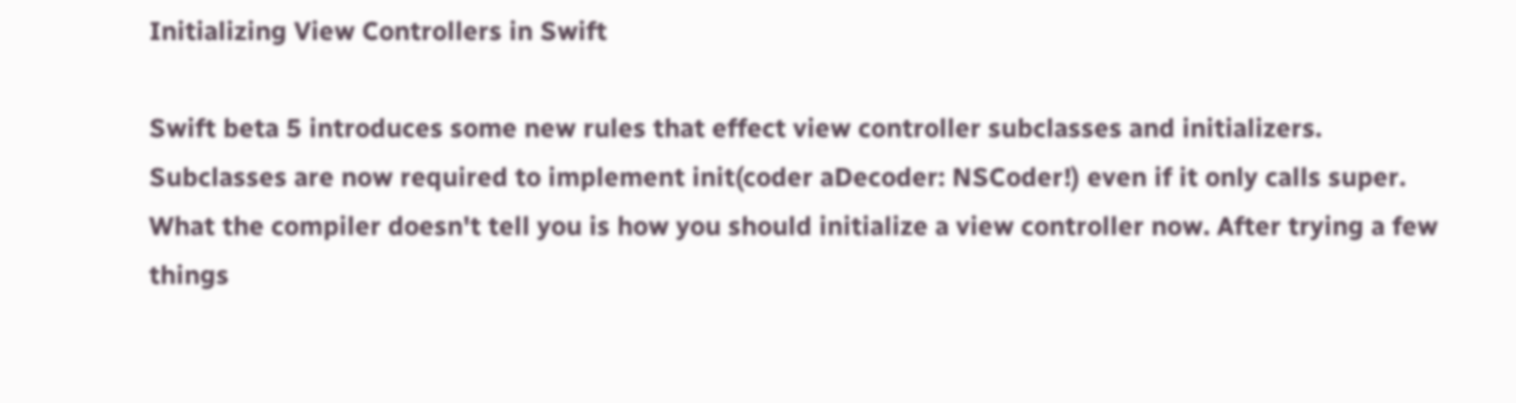Initializing View Controllers in Swift

Swift beta 5 introduces some new rules that effect view controller subclasses and initializers. Subclasses are now required to implement init(coder aDecoder: NSCoder!) even if it only calls super. What the compiler doesn't tell you is how you should initialize a view controller now. After trying a few things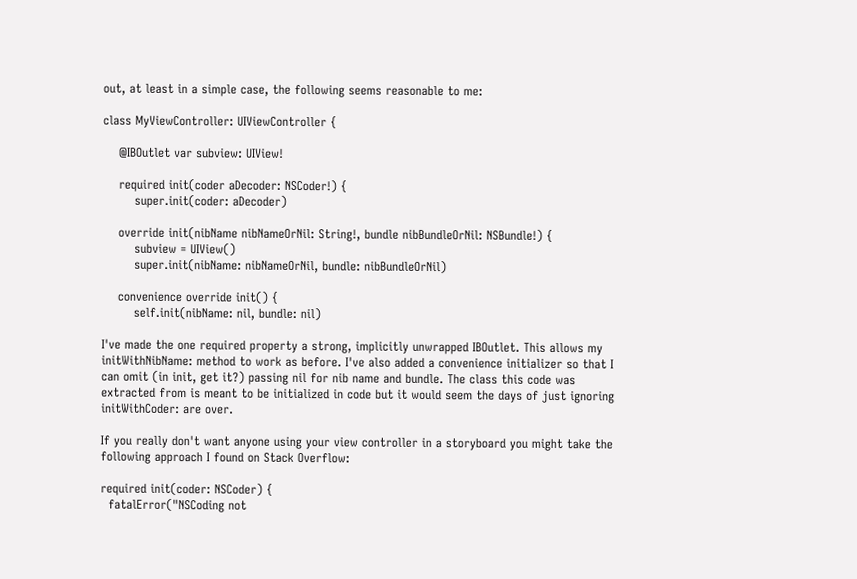out, at least in a simple case, the following seems reasonable to me:

class MyViewController: UIViewController {

    @IBOutlet var subview: UIView!

    required init(coder aDecoder: NSCoder!) {
        super.init(coder: aDecoder)

    override init(nibName nibNameOrNil: String!, bundle nibBundleOrNil: NSBundle!) {
        subview = UIView()
        super.init(nibName: nibNameOrNil, bundle: nibBundleOrNil)

    convenience override init() {
        self.init(nibName: nil, bundle: nil)

I've made the one required property a strong, implicitly unwrapped IBOutlet. This allows my initWithNibName: method to work as before. I've also added a convenience initializer so that I can omit (in init, get it?) passing nil for nib name and bundle. The class this code was extracted from is meant to be initialized in code but it would seem the days of just ignoring initWithCoder: are over.

If you really don't want anyone using your view controller in a storyboard you might take the following approach I found on Stack Overflow:

required init(coder: NSCoder) {
  fatalError("NSCoding not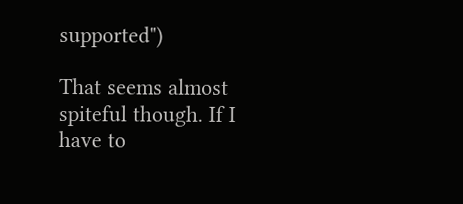supported")

That seems almost spiteful though. If I have to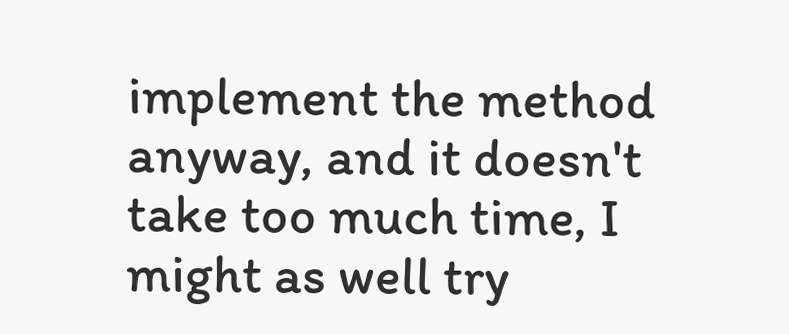implement the method anyway, and it doesn't take too much time, I might as well try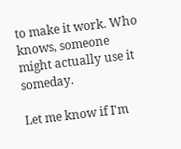to make it work. Who knows, someone might actually use it someday.

Let me know if I'm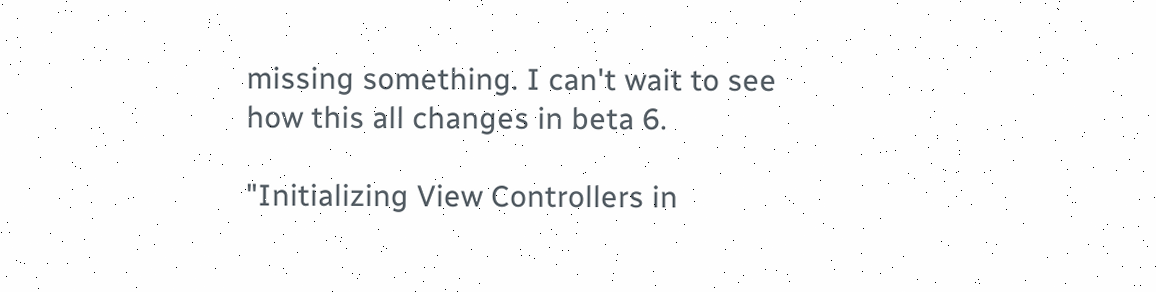missing something. I can't wait to see how this all changes in beta 6.

"Initializing View Controllers in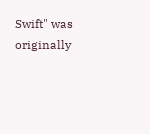Swift" was originally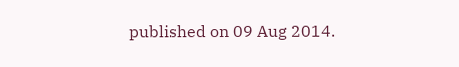published on 09 Aug 2014.